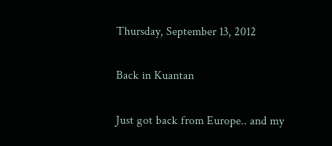Thursday, September 13, 2012

Back in Kuantan

Just got back from Europe.. and my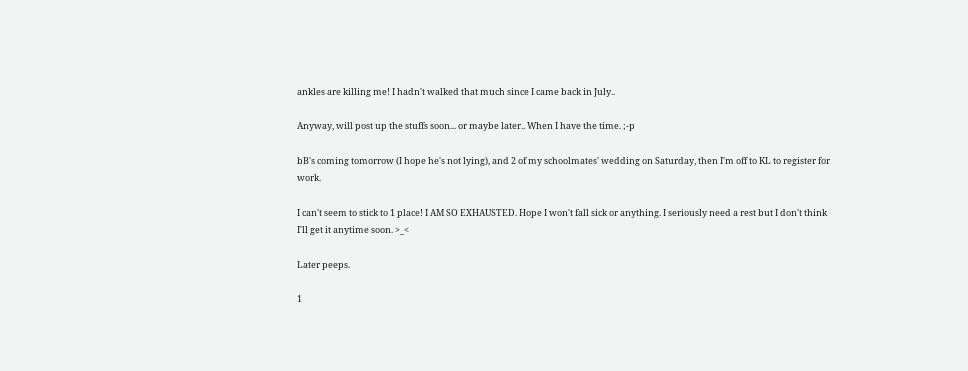ankles are killing me! I hadn't walked that much since I came back in July..

Anyway, will post up the stuffs soon... or maybe later.. When I have the time. ;-p

bB's coming tomorrow (I hope he's not lying), and 2 of my schoolmates' wedding on Saturday, then I'm off to KL to register for work.

I can't seem to stick to 1 place! I AM SO EXHAUSTED. Hope I won't fall sick or anything. I seriously need a rest but I don't think I'll get it anytime soon. >_<

Later peeps.

1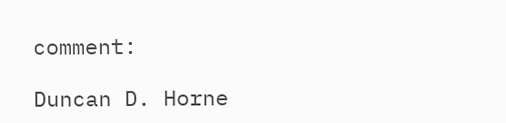comment:

Duncan D. Horne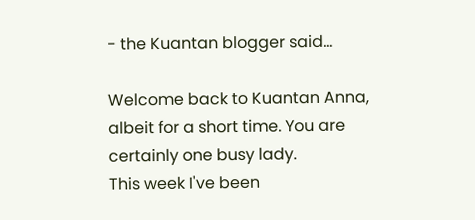- the Kuantan blogger said...

Welcome back to Kuantan Anna, albeit for a short time. You are certainly one busy lady.
This week I've been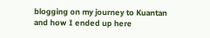blogging on my journey to Kuantan and how I ended up here